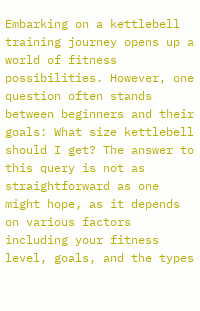Embarking on a kettlebell training journey opens up a world of fitness possibilities. However, one question often stands between beginners and their goals: What size kettlebell should I get? The answer to this query is not as straightforward as one might hope, as it depends on various factors including your fitness level, goals, and the types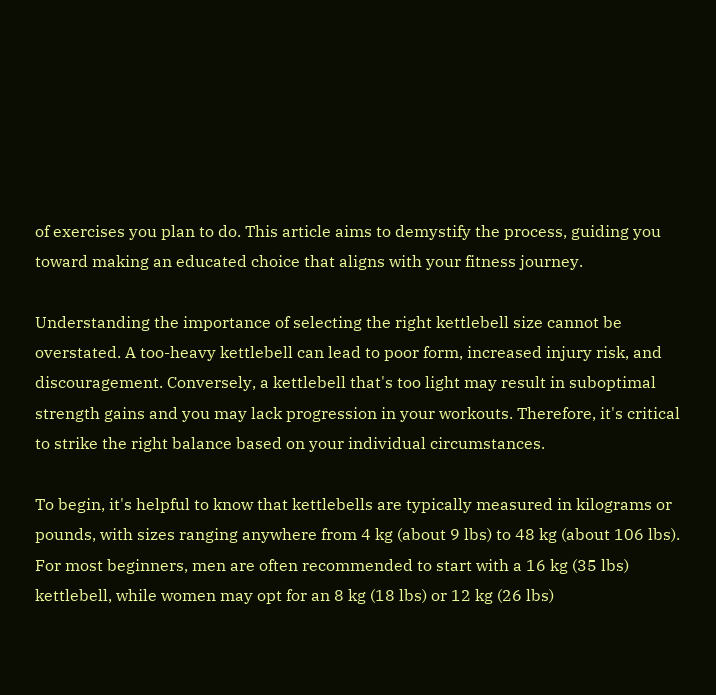of exercises you plan to do. This article aims to demystify the process, guiding you toward making an educated choice that aligns with your fitness journey.

Understanding the importance of selecting the right kettlebell size cannot be overstated. A too-heavy kettlebell can lead to poor form, increased injury risk, and discouragement. Conversely, a kettlebell that's too light may result in suboptimal strength gains and you may lack progression in your workouts. Therefore, it's critical to strike the right balance based on your individual circumstances.

To begin, it's helpful to know that kettlebells are typically measured in kilograms or pounds, with sizes ranging anywhere from 4 kg (about 9 lbs) to 48 kg (about 106 lbs). For most beginners, men are often recommended to start with a 16 kg (35 lbs) kettlebell, while women may opt for an 8 kg (18 lbs) or 12 kg (26 lbs)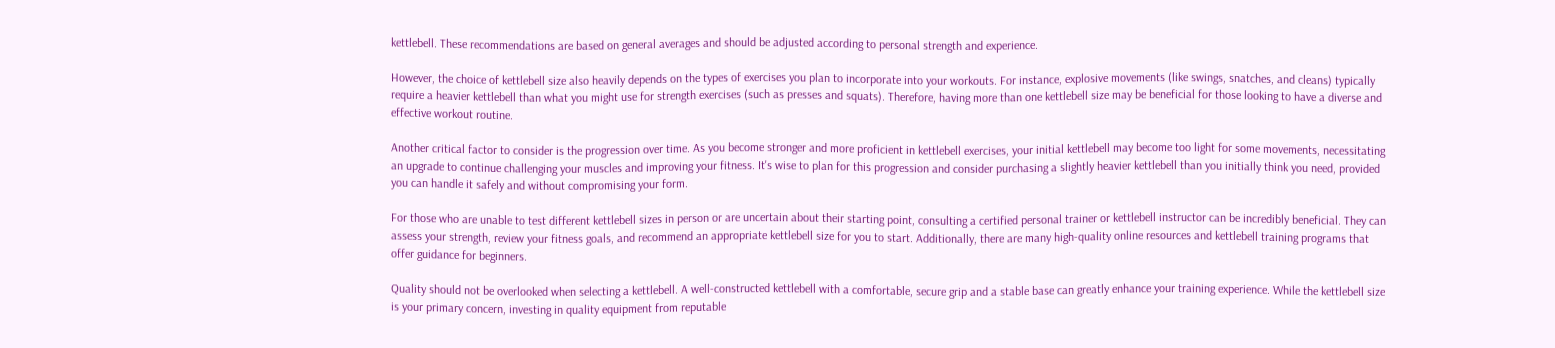kettlebell. These recommendations are based on general averages and should be adjusted according to personal strength and experience.

However, the choice of kettlebell size also heavily depends on the types of exercises you plan to incorporate into your workouts. For instance, explosive movements (like swings, snatches, and cleans) typically require a heavier kettlebell than what you might use for strength exercises (such as presses and squats). Therefore, having more than one kettlebell size may be beneficial for those looking to have a diverse and effective workout routine.

Another critical factor to consider is the progression over time. As you become stronger and more proficient in kettlebell exercises, your initial kettlebell may become too light for some movements, necessitating an upgrade to continue challenging your muscles and improving your fitness. It's wise to plan for this progression and consider purchasing a slightly heavier kettlebell than you initially think you need, provided you can handle it safely and without compromising your form.

For those who are unable to test different kettlebell sizes in person or are uncertain about their starting point, consulting a certified personal trainer or kettlebell instructor can be incredibly beneficial. They can assess your strength, review your fitness goals, and recommend an appropriate kettlebell size for you to start. Additionally, there are many high-quality online resources and kettlebell training programs that offer guidance for beginners.

Quality should not be overlooked when selecting a kettlebell. A well-constructed kettlebell with a comfortable, secure grip and a stable base can greatly enhance your training experience. While the kettlebell size is your primary concern, investing in quality equipment from reputable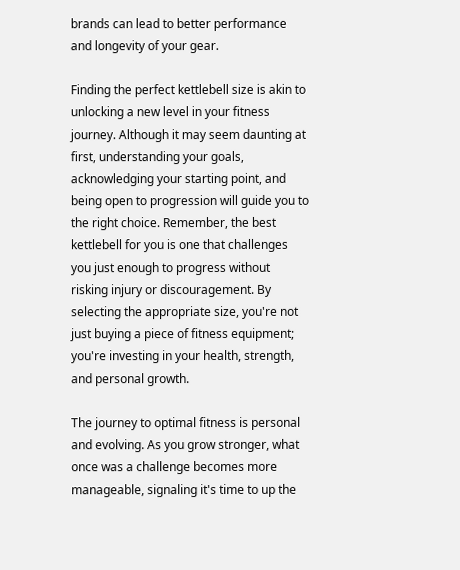brands can lead to better performance and longevity of your gear.

Finding the perfect kettlebell size is akin to unlocking a new level in your fitness journey. Although it may seem daunting at first, understanding your goals, acknowledging your starting point, and being open to progression will guide you to the right choice. Remember, the best kettlebell for you is one that challenges you just enough to progress without risking injury or discouragement. By selecting the appropriate size, you're not just buying a piece of fitness equipment; you're investing in your health, strength, and personal growth.

The journey to optimal fitness is personal and evolving. As you grow stronger, what once was a challenge becomes more manageable, signaling it's time to up the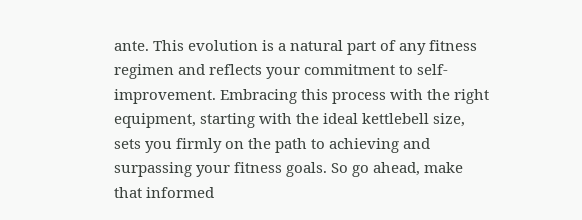ante. This evolution is a natural part of any fitness regimen and reflects your commitment to self-improvement. Embracing this process with the right equipment, starting with the ideal kettlebell size, sets you firmly on the path to achieving and surpassing your fitness goals. So go ahead, make that informed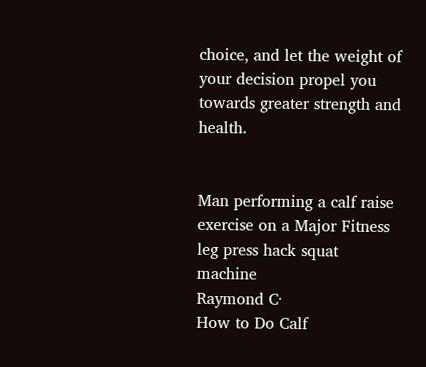choice, and let the weight of your decision propel you towards greater strength and health.


Man performing a calf raise exercise on a Major Fitness leg press hack squat machine
Raymond C·
How to Do Calf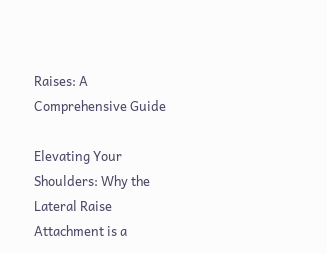Raises: A Comprehensive Guide

Elevating Your Shoulders: Why the Lateral Raise Attachment is a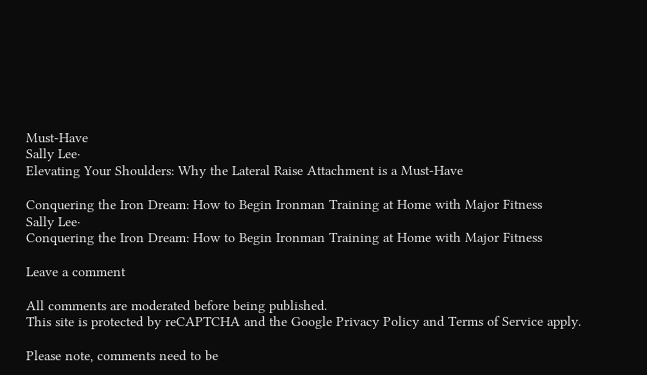Must-Have
Sally Lee·
Elevating Your Shoulders: Why the Lateral Raise Attachment is a Must-Have

Conquering the Iron Dream: How to Begin Ironman Training at Home with Major Fitness
Sally Lee·
Conquering the Iron Dream: How to Begin Ironman Training at Home with Major Fitness

Leave a comment

All comments are moderated before being published.
This site is protected by reCAPTCHA and the Google Privacy Policy and Terms of Service apply.

Please note, comments need to be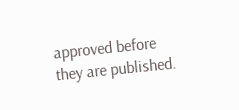approved before they are published.